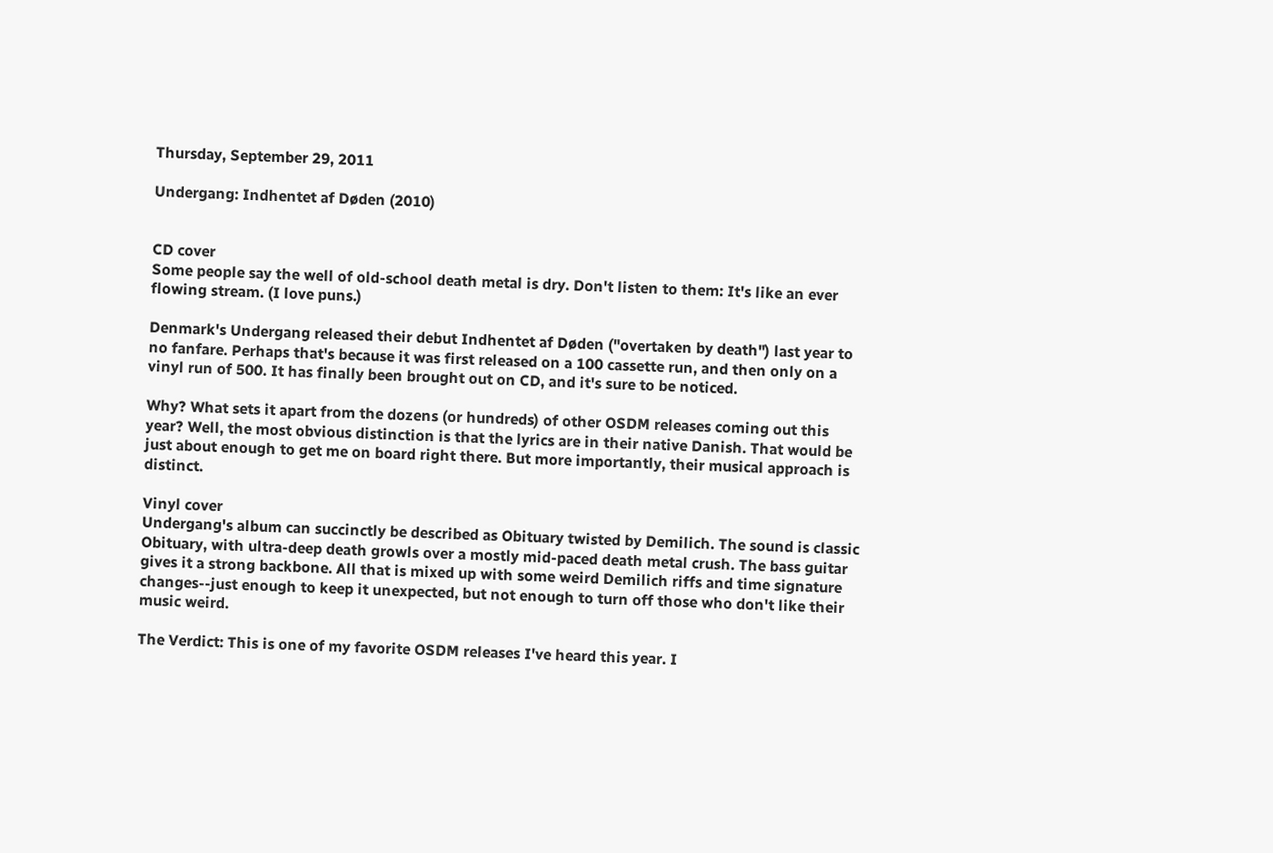Thursday, September 29, 2011

Undergang: Indhentet af Døden (2010)


CD cover
Some people say the well of old-school death metal is dry. Don't listen to them: It's like an ever flowing stream. (I love puns.)

Denmark's Undergang released their debut Indhentet af Døden ("overtaken by death") last year to no fanfare. Perhaps that's because it was first released on a 100 cassette run, and then only on a vinyl run of 500. It has finally been brought out on CD, and it's sure to be noticed.

Why? What sets it apart from the dozens (or hundreds) of other OSDM releases coming out this year? Well, the most obvious distinction is that the lyrics are in their native Danish. That would be just about enough to get me on board right there. But more importantly, their musical approach is distinct.

Vinyl cover
Undergang's album can succinctly be described as Obituary twisted by Demilich. The sound is classic Obituary, with ultra-deep death growls over a mostly mid-paced death metal crush. The bass guitar gives it a strong backbone. All that is mixed up with some weird Demilich riffs and time signature changes--just enough to keep it unexpected, but not enough to turn off those who don't like their music weird.

The Verdict: This is one of my favorite OSDM releases I've heard this year. I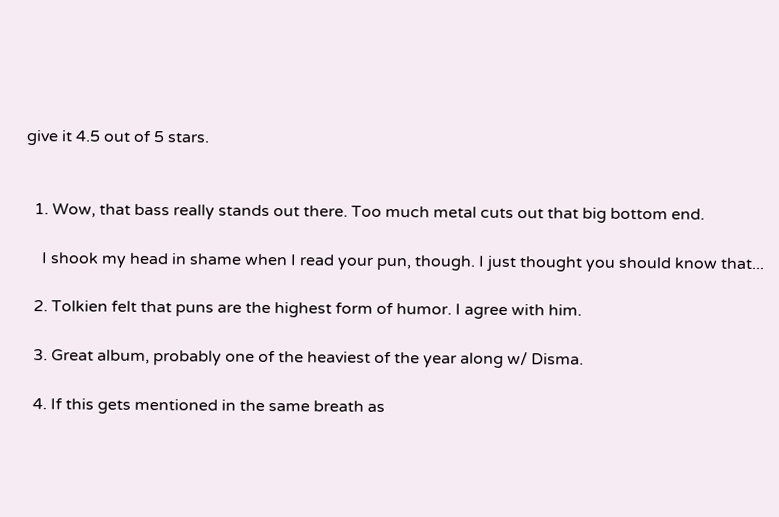give it 4.5 out of 5 stars.


  1. Wow, that bass really stands out there. Too much metal cuts out that big bottom end.

    I shook my head in shame when I read your pun, though. I just thought you should know that...

  2. Tolkien felt that puns are the highest form of humor. I agree with him.

  3. Great album, probably one of the heaviest of the year along w/ Disma.

  4. If this gets mentioned in the same breath as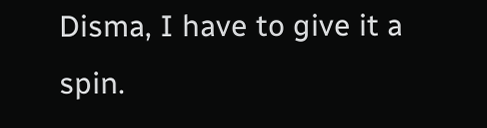Disma, I have to give it a spin.